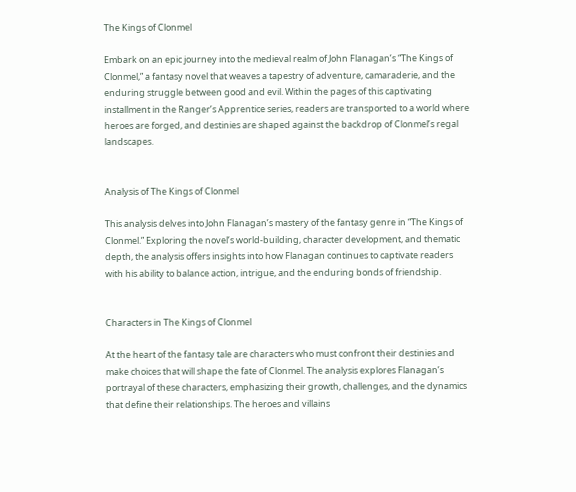The Kings of Clonmel

Embark on an epic journey into the medieval realm of John Flanagan’s “The Kings of Clonmel,” a fantasy novel that weaves a tapestry of adventure, camaraderie, and the enduring struggle between good and evil. Within the pages of this captivating installment in the Ranger’s Apprentice series, readers are transported to a world where heroes are forged, and destinies are shaped against the backdrop of Clonmel’s regal landscapes.


Analysis of The Kings of Clonmel

This analysis delves into John Flanagan’s mastery of the fantasy genre in “The Kings of Clonmel.” Exploring the novel’s world-building, character development, and thematic depth, the analysis offers insights into how Flanagan continues to captivate readers with his ability to balance action, intrigue, and the enduring bonds of friendship.


Characters in The Kings of Clonmel

At the heart of the fantasy tale are characters who must confront their destinies and make choices that will shape the fate of Clonmel. The analysis explores Flanagan’s portrayal of these characters, emphasizing their growth, challenges, and the dynamics that define their relationships. The heroes and villains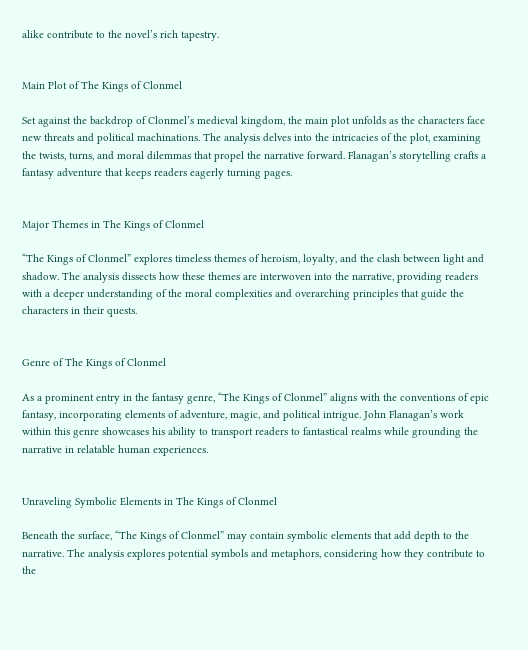alike contribute to the novel’s rich tapestry.


Main Plot of The Kings of Clonmel

Set against the backdrop of Clonmel’s medieval kingdom, the main plot unfolds as the characters face new threats and political machinations. The analysis delves into the intricacies of the plot, examining the twists, turns, and moral dilemmas that propel the narrative forward. Flanagan’s storytelling crafts a fantasy adventure that keeps readers eagerly turning pages.


Major Themes in The Kings of Clonmel

“The Kings of Clonmel” explores timeless themes of heroism, loyalty, and the clash between light and shadow. The analysis dissects how these themes are interwoven into the narrative, providing readers with a deeper understanding of the moral complexities and overarching principles that guide the characters in their quests.


Genre of The Kings of Clonmel

As a prominent entry in the fantasy genre, “The Kings of Clonmel” aligns with the conventions of epic fantasy, incorporating elements of adventure, magic, and political intrigue. John Flanagan’s work within this genre showcases his ability to transport readers to fantastical realms while grounding the narrative in relatable human experiences.


Unraveling Symbolic Elements in The Kings of Clonmel

Beneath the surface, “The Kings of Clonmel” may contain symbolic elements that add depth to the narrative. The analysis explores potential symbols and metaphors, considering how they contribute to the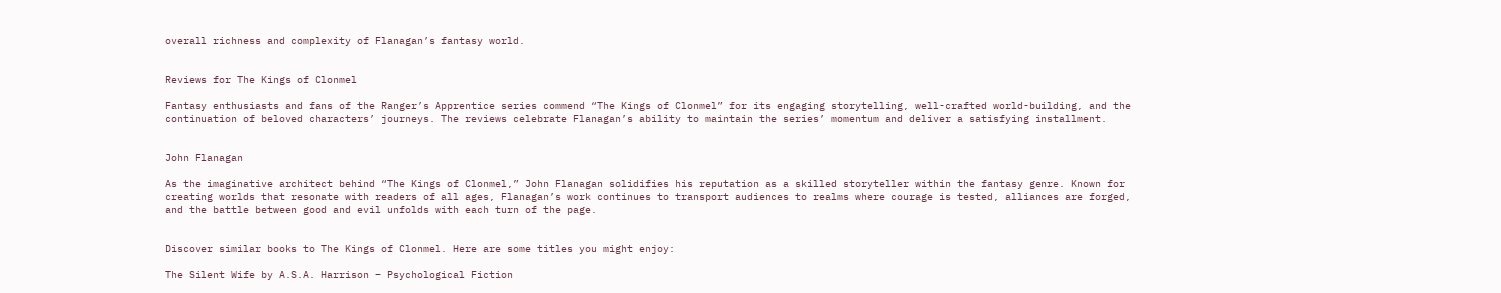overall richness and complexity of Flanagan’s fantasy world.


Reviews for The Kings of Clonmel

Fantasy enthusiasts and fans of the Ranger’s Apprentice series commend “The Kings of Clonmel” for its engaging storytelling, well-crafted world-building, and the continuation of beloved characters’ journeys. The reviews celebrate Flanagan’s ability to maintain the series’ momentum and deliver a satisfying installment.


John Flanagan

As the imaginative architect behind “The Kings of Clonmel,” John Flanagan solidifies his reputation as a skilled storyteller within the fantasy genre. Known for creating worlds that resonate with readers of all ages, Flanagan’s work continues to transport audiences to realms where courage is tested, alliances are forged, and the battle between good and evil unfolds with each turn of the page.


Discover similar books to The Kings of Clonmel. Here are some titles you might enjoy:

The Silent Wife by A.S.A. Harrison – Psychological Fiction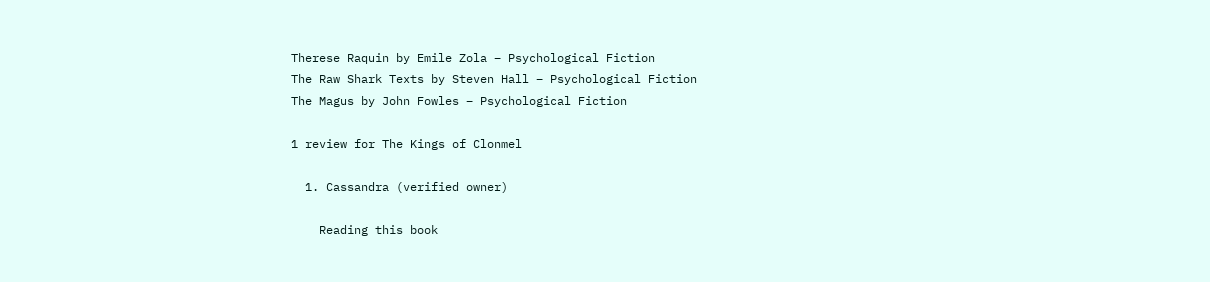Therese Raquin by Emile Zola – Psychological Fiction
The Raw Shark Texts by Steven Hall – Psychological Fiction
The Magus by John Fowles – Psychological Fiction

1 review for The Kings of Clonmel

  1. Cassandra (verified owner)

    Reading this book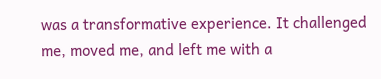was a transformative experience. It challenged me, moved me, and left me with a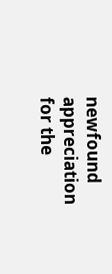newfound appreciation for the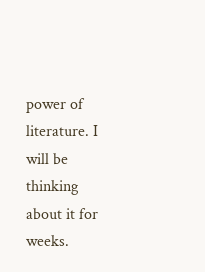power of literature. I will be thinking about it for weeks.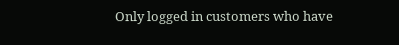Only logged in customers who have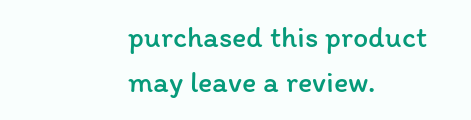purchased this product may leave a review.